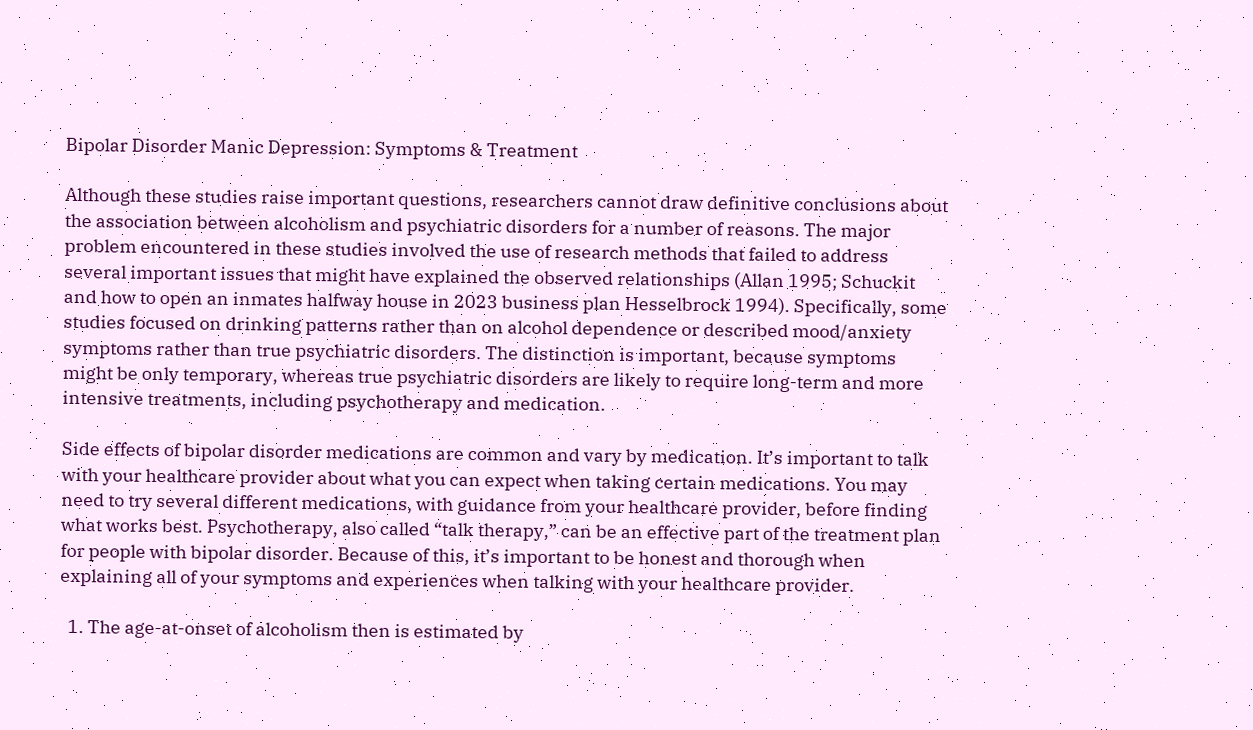Bipolar Disorder Manic Depression: Symptoms & Treatment

Although these studies raise important questions, researchers cannot draw definitive conclusions about the association between alcoholism and psychiatric disorders for a number of reasons. The major problem encountered in these studies involved the use of research methods that failed to address several important issues that might have explained the observed relationships (Allan 1995; Schuckit and how to open an inmates halfway house in 2023 business plan Hesselbrock 1994). Specifically, some studies focused on drinking patterns rather than on alcohol dependence or described mood/anxiety symptoms rather than true psychiatric disorders. The distinction is important, because symptoms might be only temporary, whereas true psychiatric disorders are likely to require long-term and more intensive treatments, including psychotherapy and medication.

Side effects of bipolar disorder medications are common and vary by medication. It’s important to talk with your healthcare provider about what you can expect when taking certain medications. You may need to try several different medications, with guidance from your healthcare provider, before finding what works best. Psychotherapy, also called “talk therapy,” can be an effective part of the treatment plan for people with bipolar disorder. Because of this, it’s important to be honest and thorough when explaining all of your symptoms and experiences when talking with your healthcare provider.

  1. The age-at-onset of alcoholism then is estimated by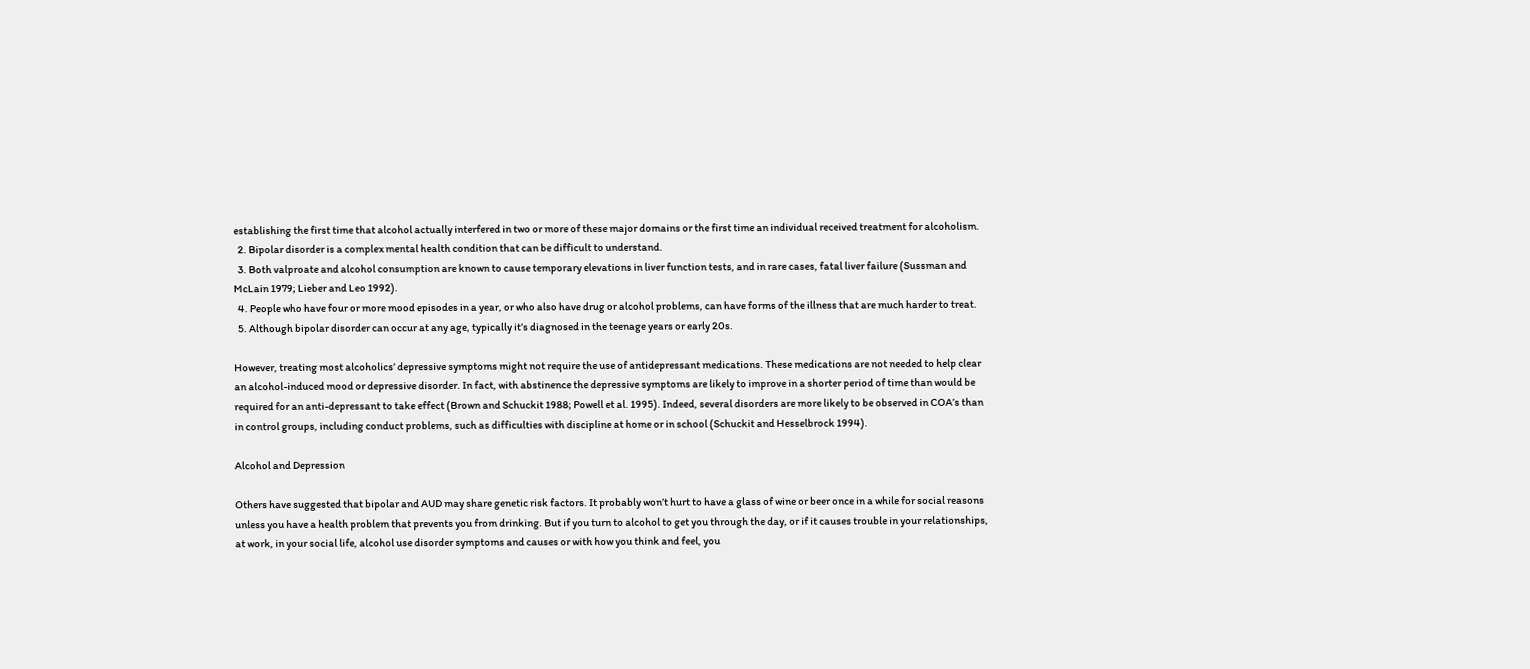establishing the first time that alcohol actually interfered in two or more of these major domains or the first time an individual received treatment for alcoholism.
  2. Bipolar disorder is a complex mental health condition that can be difficult to understand.
  3. Both valproate and alcohol consumption are known to cause temporary elevations in liver function tests, and in rare cases, fatal liver failure (Sussman and McLain 1979; Lieber and Leo 1992).
  4. People who have four or more mood episodes in a year, or who also have drug or alcohol problems, can have forms of the illness that are much harder to treat.
  5. Although bipolar disorder can occur at any age, typically it’s diagnosed in the teenage years or early 20s.

However, treating most alcoholics’ depressive symptoms might not require the use of antidepressant medications. These medications are not needed to help clear an alcohol-induced mood or depressive disorder. In fact, with abstinence the depressive symptoms are likely to improve in a shorter period of time than would be required for an anti-depressant to take effect (Brown and Schuckit 1988; Powell et al. 1995). Indeed, several disorders are more likely to be observed in COA’s than in control groups, including conduct problems, such as difficulties with discipline at home or in school (Schuckit and Hesselbrock 1994).

Alcohol and Depression

Others have suggested that bipolar and AUD may share genetic risk factors. It probably won’t hurt to have a glass of wine or beer once in a while for social reasons unless you have a health problem that prevents you from drinking. But if you turn to alcohol to get you through the day, or if it causes trouble in your relationships, at work, in your social life, alcohol use disorder symptoms and causes or with how you think and feel, you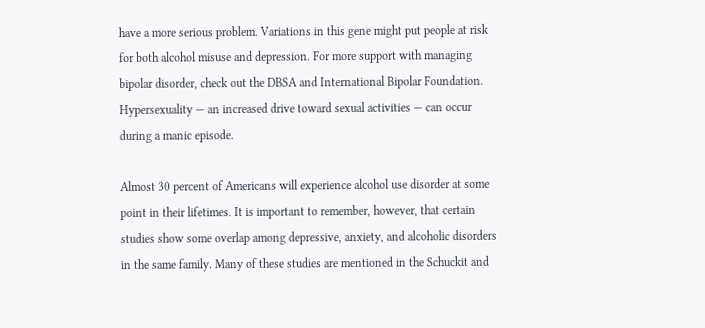have a more serious problem. Variations in this gene might put people at risk for both alcohol misuse and depression. For more support with managing bipolar disorder, check out the DBSA and International Bipolar Foundation. Hypersexuality — an increased drive toward sexual activities — can occur during a manic episode.

Almost 30 percent of Americans will experience alcohol use disorder at some point in their lifetimes. It is important to remember, however, that certain studies show some overlap among depressive, anxiety, and alcoholic disorders in the same family. Many of these studies are mentioned in the Schuckit and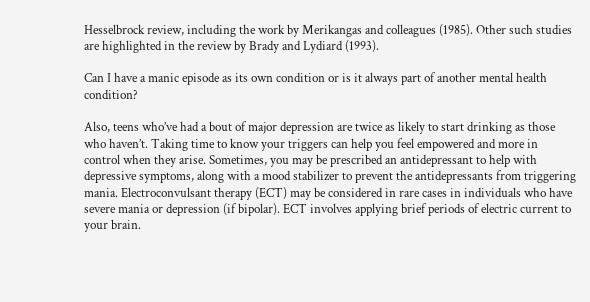Hesselbrock review, including the work by Merikangas and colleagues (1985). Other such studies are highlighted in the review by Brady and Lydiard (1993).

Can I have a manic episode as its own condition or is it always part of another mental health condition?

Also, teens who’ve had a bout of major depression are twice as likely to start drinking as those who haven’t. Taking time to know your triggers can help you feel empowered and more in control when they arise. Sometimes, you may be prescribed an antidepressant to help with depressive symptoms, along with a mood stabilizer to prevent the antidepressants from triggering mania. Electroconvulsant therapy (ECT) may be considered in rare cases in individuals who have severe mania or depression (if bipolar). ECT involves applying brief periods of electric current to your brain.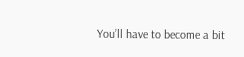You’ll have to become a bit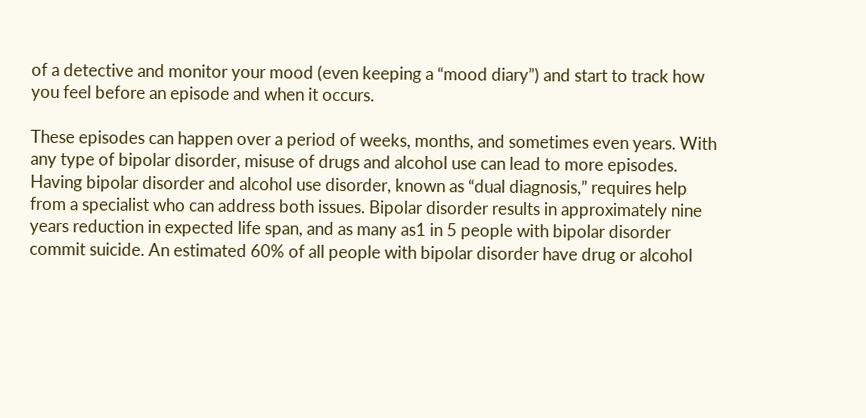of a detective and monitor your mood (even keeping a “mood diary”) and start to track how you feel before an episode and when it occurs.

These episodes can happen over a period of weeks, months, and sometimes even years. With any type of bipolar disorder, misuse of drugs and alcohol use can lead to more episodes. Having bipolar disorder and alcohol use disorder, known as “dual diagnosis,” requires help from a specialist who can address both issues. Bipolar disorder results in approximately nine years reduction in expected life span, and as many as1 in 5 people with bipolar disorder commit suicide. An estimated 60% of all people with bipolar disorder have drug or alcohol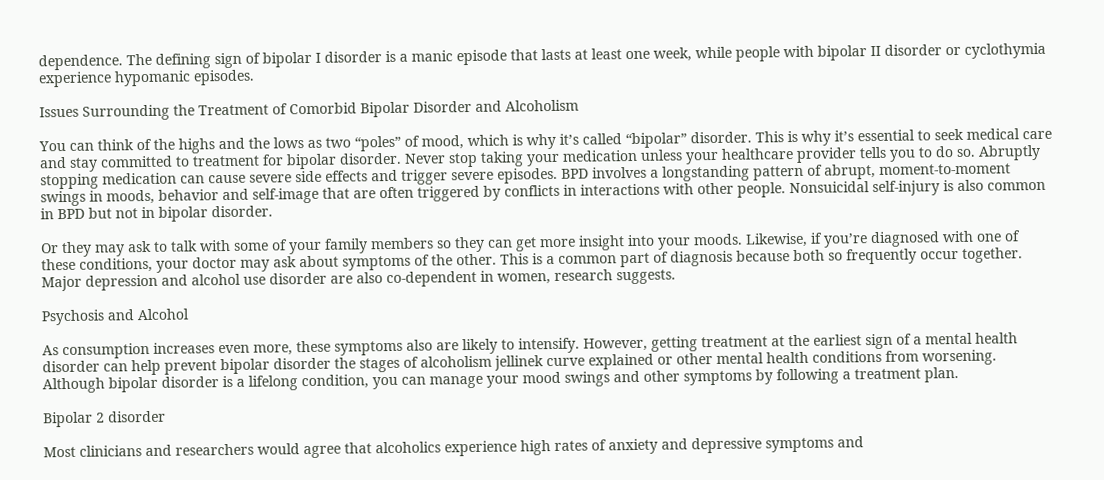dependence. The defining sign of bipolar I disorder is a manic episode that lasts at least one week, while people with bipolar II disorder or cyclothymia experience hypomanic episodes.

Issues Surrounding the Treatment of Comorbid Bipolar Disorder and Alcoholism

You can think of the highs and the lows as two “poles” of mood, which is why it’s called “bipolar” disorder. This is why it’s essential to seek medical care and stay committed to treatment for bipolar disorder. Never stop taking your medication unless your healthcare provider tells you to do so. Abruptly stopping medication can cause severe side effects and trigger severe episodes. BPD involves a longstanding pattern of abrupt, moment-to-moment swings in moods, behavior and self-image that are often triggered by conflicts in interactions with other people. Nonsuicidal self-injury is also common in BPD but not in bipolar disorder.

Or they may ask to talk with some of your family members so they can get more insight into your moods. Likewise, if you’re diagnosed with one of these conditions, your doctor may ask about symptoms of the other. This is a common part of diagnosis because both so frequently occur together. Major depression and alcohol use disorder are also co-dependent in women, research suggests.

Psychosis and Alcohol

As consumption increases even more, these symptoms also are likely to intensify. However, getting treatment at the earliest sign of a mental health disorder can help prevent bipolar disorder the stages of alcoholism jellinek curve explained or other mental health conditions from worsening. Although bipolar disorder is a lifelong condition, you can manage your mood swings and other symptoms by following a treatment plan.

Bipolar 2 disorder

Most clinicians and researchers would agree that alcoholics experience high rates of anxiety and depressive symptoms and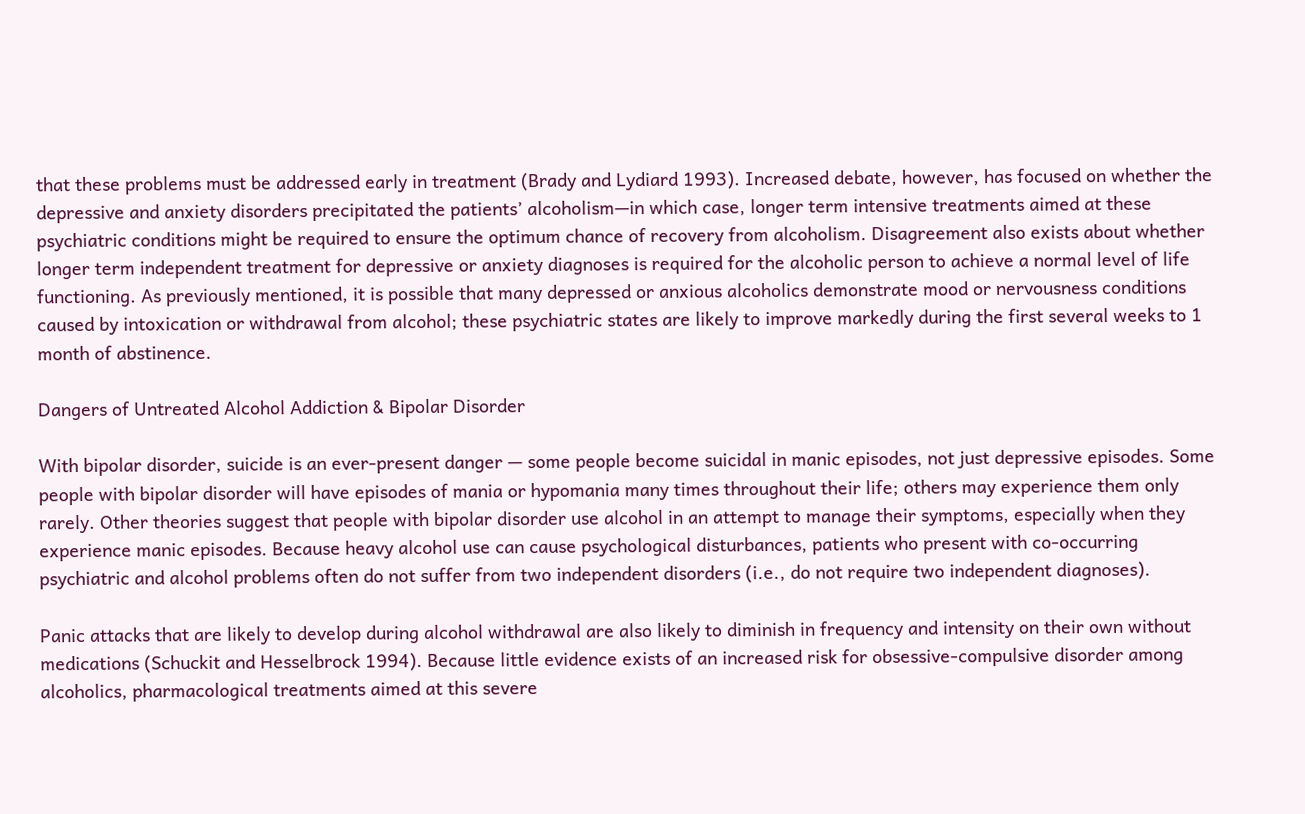that these problems must be addressed early in treatment (Brady and Lydiard 1993). Increased debate, however, has focused on whether the depressive and anxiety disorders precipitated the patients’ alcoholism—in which case, longer term intensive treatments aimed at these psychiatric conditions might be required to ensure the optimum chance of recovery from alcoholism. Disagreement also exists about whether longer term independent treatment for depressive or anxiety diagnoses is required for the alcoholic person to achieve a normal level of life functioning. As previously mentioned, it is possible that many depressed or anxious alcoholics demonstrate mood or nervousness conditions caused by intoxication or withdrawal from alcohol; these psychiatric states are likely to improve markedly during the first several weeks to 1 month of abstinence.

Dangers of Untreated Alcohol Addiction & Bipolar Disorder

With bipolar disorder, suicide is an ever-present danger — some people become suicidal in manic episodes, not just depressive episodes. Some people with bipolar disorder will have episodes of mania or hypomania many times throughout their life; others may experience them only rarely. Other theories suggest that people with bipolar disorder use alcohol in an attempt to manage their symptoms, especially when they experience manic episodes. Because heavy alcohol use can cause psychological disturbances, patients who present with co-occurring psychiatric and alcohol problems often do not suffer from two independent disorders (i.e., do not require two independent diagnoses).

Panic attacks that are likely to develop during alcohol withdrawal are also likely to diminish in frequency and intensity on their own without medications (Schuckit and Hesselbrock 1994). Because little evidence exists of an increased risk for obsessive-compulsive disorder among alcoholics, pharmacological treatments aimed at this severe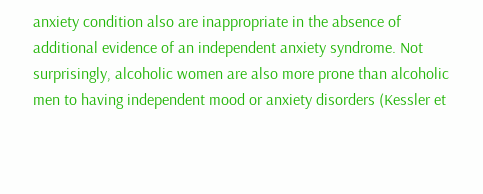anxiety condition also are inappropriate in the absence of additional evidence of an independent anxiety syndrome. Not surprisingly, alcoholic women are also more prone than alcoholic men to having independent mood or anxiety disorders (Kessler et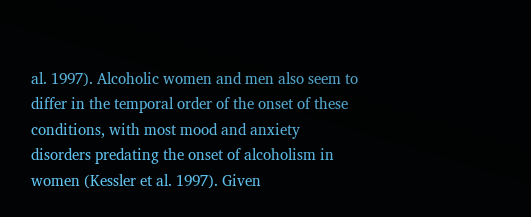al. 1997). Alcoholic women and men also seem to differ in the temporal order of the onset of these conditions, with most mood and anxiety disorders predating the onset of alcoholism in women (Kessler et al. 1997). Given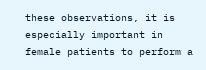these observations, it is especially important in female patients to perform a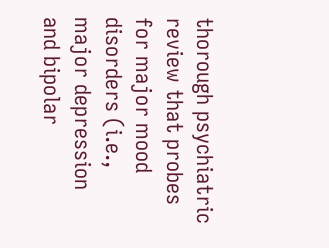thorough psychiatric review that probes for major mood disorders (i.e., major depression and bipolar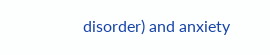disorder) and anxiety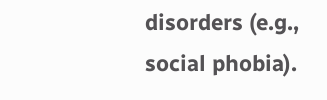disorders (e.g., social phobia).